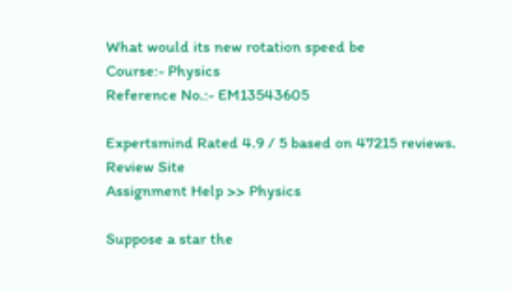What would its new rotation speed be
Course:- Physics
Reference No.:- EM13543605

Expertsmind Rated 4.9 / 5 based on 47215 reviews.
Review Site
Assignment Help >> Physics

Suppose a star the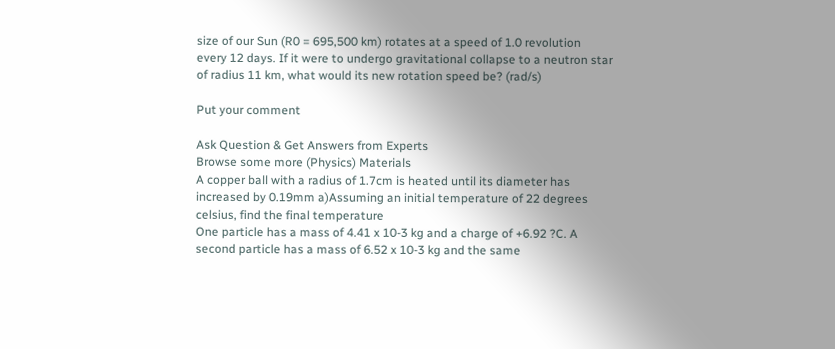size of our Sun (R0 = 695,500 km) rotates at a speed of 1.0 revolution every 12 days. If it were to undergo gravitational collapse to a neutron star of radius 11 km, what would its new rotation speed be? (rad/s)

Put your comment

Ask Question & Get Answers from Experts
Browse some more (Physics) Materials
A copper ball with a radius of 1.7cm is heated until its diameter has increased by 0.19mm a)Assuming an initial temperature of 22 degrees celsius, find the final temperature
One particle has a mass of 4.41 x 10-3 kg and a charge of +6.92 ?C. A second particle has a mass of 6.52 x 10-3 kg and the same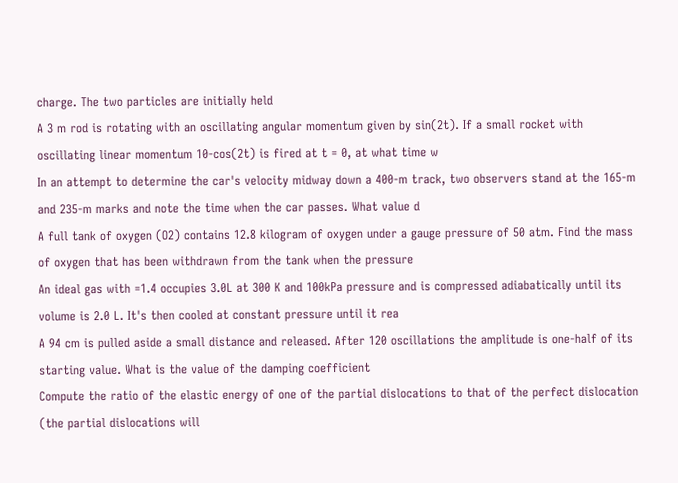charge. The two particles are initially held
A 3 m rod is rotating with an oscillating angular momentum given by sin(2t). If a small rocket with oscillating linear momentum 10-cos(2t) is fired at t = 0, at what time w
In an attempt to determine the car's velocity midway down a 400-m track, two observers stand at the 165-m and 235-m marks and note the time when the car passes. What value d
A full tank of oxygen (O2) contains 12.8 kilogram of oxygen under a gauge pressure of 50 atm. Find the mass of oxygen that has been withdrawn from the tank when the pressure
An ideal gas with =1.4 occupies 3.0L at 300 K and 100kPa pressure and is compressed adiabatically until its volume is 2.0 L. It's then cooled at constant pressure until it rea
A 94 cm is pulled aside a small distance and released. After 120 oscillations the amplitude is one-half of its starting value. What is the value of the damping coefficient
Compute the ratio of the elastic energy of one of the partial dislocations to that of the perfect dislocation (the partial dislocations will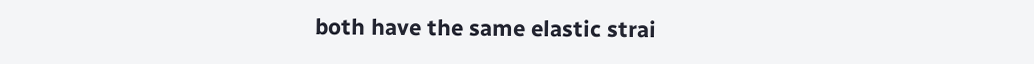both have the same elastic strai